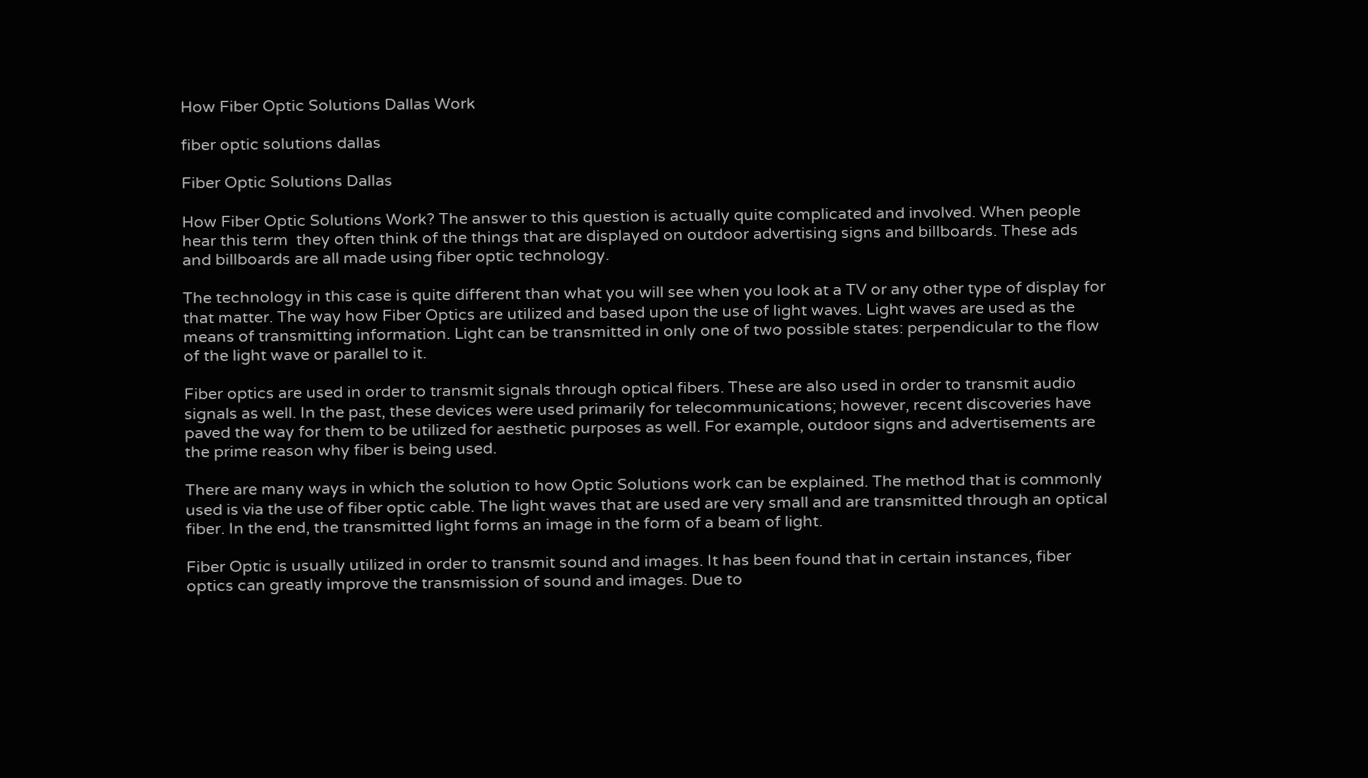How Fiber Optic Solutions Dallas Work

fiber optic solutions dallas

Fiber Optic Solutions Dallas

How Fiber Optic Solutions Work? The answer to this question is actually quite complicated and involved. When people hear this term  they often think of the things that are displayed on outdoor advertising signs and billboards. These ads and billboards are all made using fiber optic technology.

The technology in this case is quite different than what you will see when you look at a TV or any other type of display for that matter. The way how Fiber Optics are utilized and based upon the use of light waves. Light waves are used as the means of transmitting information. Light can be transmitted in only one of two possible states: perpendicular to the flow of the light wave or parallel to it.

Fiber optics are used in order to transmit signals through optical fibers. These are also used in order to transmit audio signals as well. In the past, these devices were used primarily for telecommunications; however, recent discoveries have paved the way for them to be utilized for aesthetic purposes as well. For example, outdoor signs and advertisements are the prime reason why fiber is being used.

There are many ways in which the solution to how Optic Solutions work can be explained. The method that is commonly used is via the use of fiber optic cable. The light waves that are used are very small and are transmitted through an optical fiber. In the end, the transmitted light forms an image in the form of a beam of light.

Fiber Optic is usually utilized in order to transmit sound and images. It has been found that in certain instances, fiber optics can greatly improve the transmission of sound and images. Due to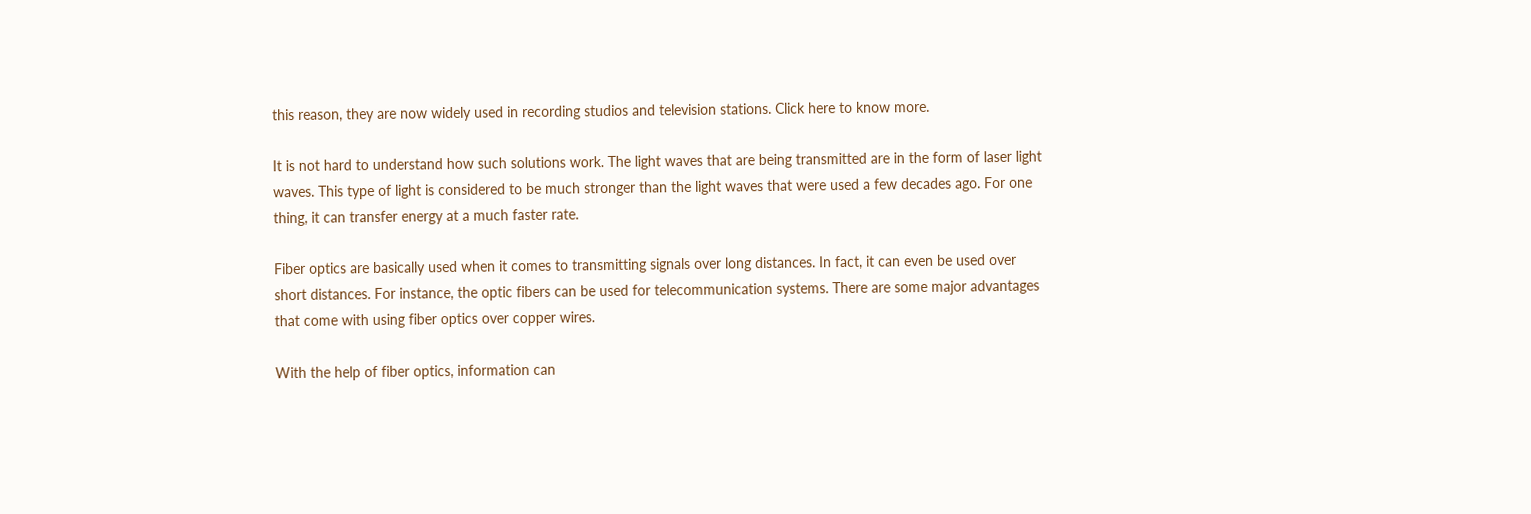this reason, they are now widely used in recording studios and television stations. Click here to know more.

It is not hard to understand how such solutions work. The light waves that are being transmitted are in the form of laser light waves. This type of light is considered to be much stronger than the light waves that were used a few decades ago. For one thing, it can transfer energy at a much faster rate.

Fiber optics are basically used when it comes to transmitting signals over long distances. In fact, it can even be used over short distances. For instance, the optic fibers can be used for telecommunication systems. There are some major advantages that come with using fiber optics over copper wires.

With the help of fiber optics, information can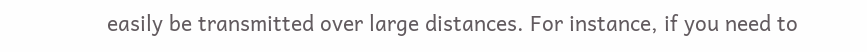easily be transmitted over large distances. For instance, if you need to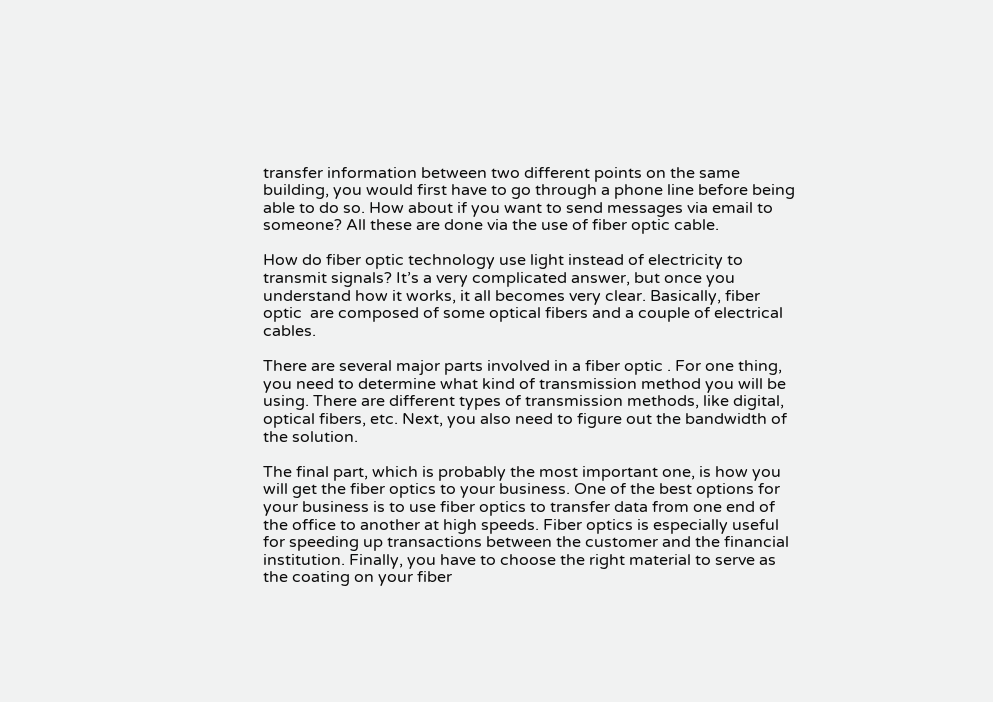transfer information between two different points on the same building, you would first have to go through a phone line before being able to do so. How about if you want to send messages via email to someone? All these are done via the use of fiber optic cable.

How do fiber optic technology use light instead of electricity to transmit signals? It’s a very complicated answer, but once you understand how it works, it all becomes very clear. Basically, fiber optic  are composed of some optical fibers and a couple of electrical cables.

There are several major parts involved in a fiber optic . For one thing, you need to determine what kind of transmission method you will be using. There are different types of transmission methods, like digital, optical fibers, etc. Next, you also need to figure out the bandwidth of the solution.

The final part, which is probably the most important one, is how you will get the fiber optics to your business. One of the best options for your business is to use fiber optics to transfer data from one end of the office to another at high speeds. Fiber optics is especially useful for speeding up transactions between the customer and the financial institution. Finally, you have to choose the right material to serve as the coating on your fiber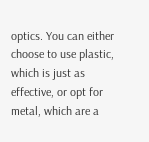optics. You can either choose to use plastic, which is just as effective, or opt for metal, which are a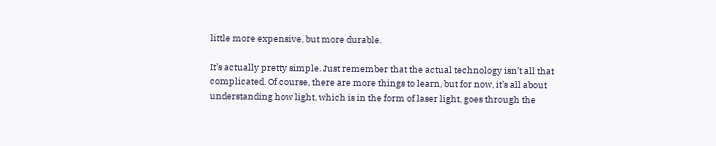little more expensive, but more durable.

It’s actually pretty simple. Just remember that the actual technology isn’t all that complicated. Of course, there are more things to learn, but for now, it’s all about understanding how light, which is in the form of laser light, goes through the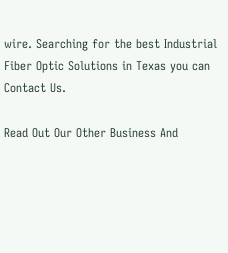wire. Searching for the best Industrial Fiber Optic Solutions in Texas you can Contact Us.

Read Out Our Other Business And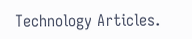Technology Articles.